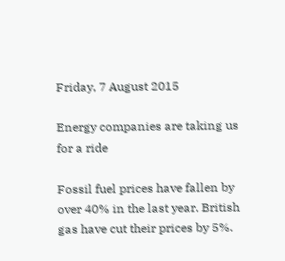Friday, 7 August 2015

Energy companies are taking us for a ride

Fossil fuel prices have fallen by over 40% in the last year. British gas have cut their prices by 5%.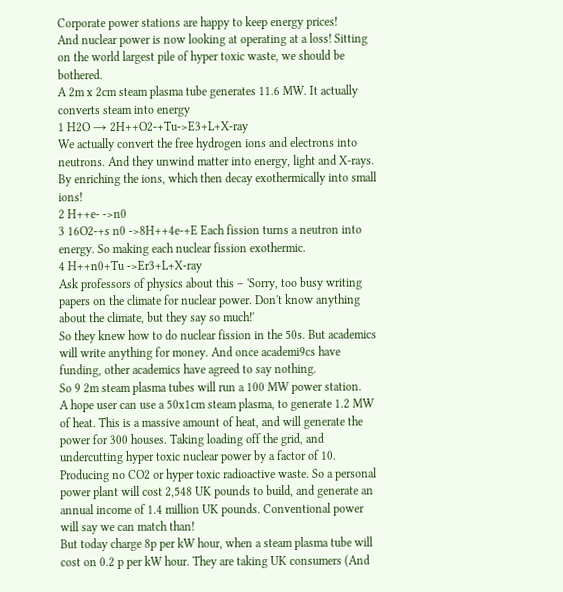Corporate power stations are happy to keep energy prices!
And nuclear power is now looking at operating at a loss! Sitting on the world largest pile of hyper toxic waste, we should be bothered.
A 2m x 2cm steam plasma tube generates 11.6 MW. It actually converts steam into energy
1 H2O → 2H++O2-+Tu->E3+L+X-ray
We actually convert the free hydrogen ions and electrons into neutrons. And they unwind matter into energy, light and X-rays. By enriching the ions, which then decay exothermically into small ions!
2 H++e- ->n0
3 16O2-+s n0 ->8H++4e-+E Each fission turns a neutron into energy. So making each nuclear fission exothermic.
4 H++n0+Tu ->Er3+L+X-ray
Ask professors of physics about this – 'Sorry, too busy writing papers on the climate for nuclear power. Don't know anything about the climate, but they say so much!'
So they knew how to do nuclear fission in the 50s. But academics will write anything for money. And once academi9cs have funding, other academics have agreed to say nothing.
So 9 2m steam plasma tubes will run a 100 MW power station.
A hope user can use a 50x1cm steam plasma, to generate 1.2 MW of heat. This is a massive amount of heat, and will generate the power for 300 houses. Taking loading off the grid, and undercutting hyper toxic nuclear power by a factor of 10.
Producing no CO2 or hyper toxic radioactive waste. So a personal power plant will cost 2,548 UK pounds to build, and generate an annual income of 1.4 million UK pounds. Conventional power will say we can match than!
But today charge 8p per kW hour, when a steam plasma tube will cost on 0.2 p per kW hour. They are taking UK consumers (And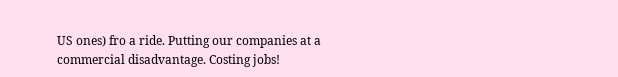US ones) fro a ride. Putting our companies at a commercial disadvantage. Costing jobs!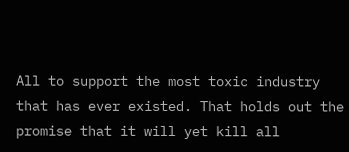All to support the most toxic industry that has ever existed. That holds out the promise that it will yet kill all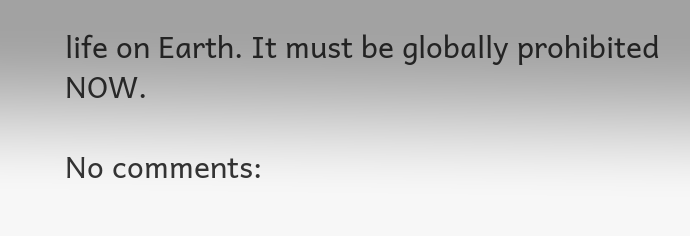life on Earth. It must be globally prohibited NOW.

No comments: